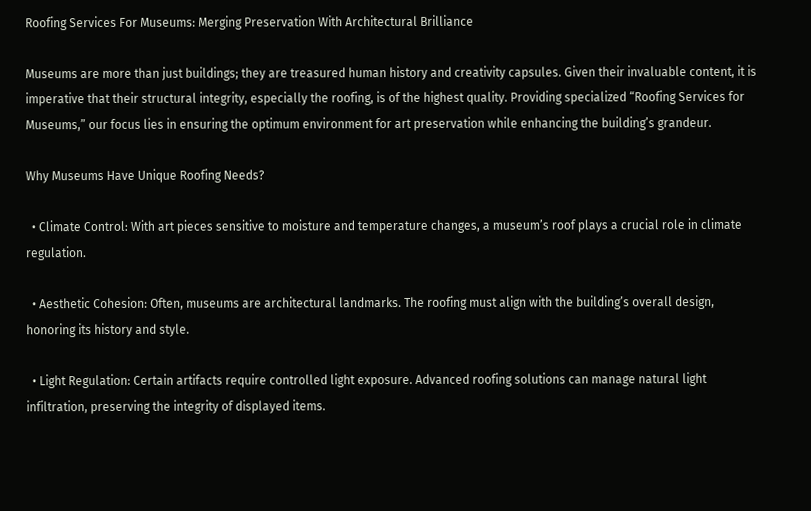Roofing Services For Museums: Merging Preservation With Architectural Brilliance

Museums are more than just buildings; they are treasured human history and creativity capsules. Given their invaluable content, it is imperative that their structural integrity, especially the roofing, is of the highest quality. Providing specialized “Roofing Services for Museums,” our focus lies in ensuring the optimum environment for art preservation while enhancing the building’s grandeur.

Why Museums Have Unique Roofing Needs?

  • Climate Control: With art pieces sensitive to moisture and temperature changes, a museum’s roof plays a crucial role in climate regulation.

  • Aesthetic Cohesion: Often, museums are architectural landmarks. The roofing must align with the building’s overall design, honoring its history and style.

  • Light Regulation: Certain artifacts require controlled light exposure. Advanced roofing solutions can manage natural light infiltration, preserving the integrity of displayed items.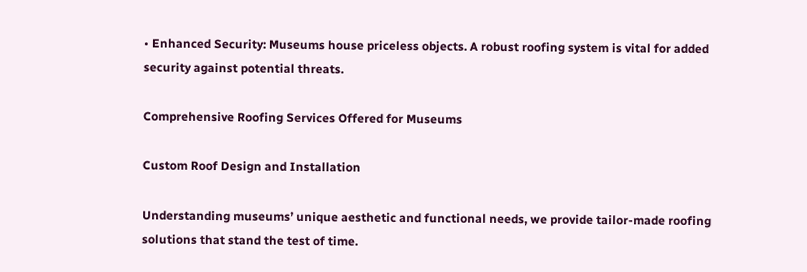• Enhanced Security: Museums house priceless objects. A robust roofing system is vital for added security against potential threats.

Comprehensive Roofing Services Offered for Museums

Custom Roof Design and Installation

Understanding museums’ unique aesthetic and functional needs, we provide tailor-made roofing solutions that stand the test of time.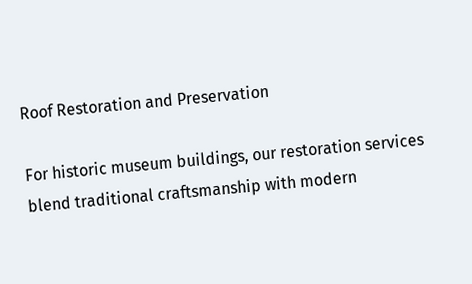Roof Restoration and Preservation

For historic museum buildings, our restoration services blend traditional craftsmanship with modern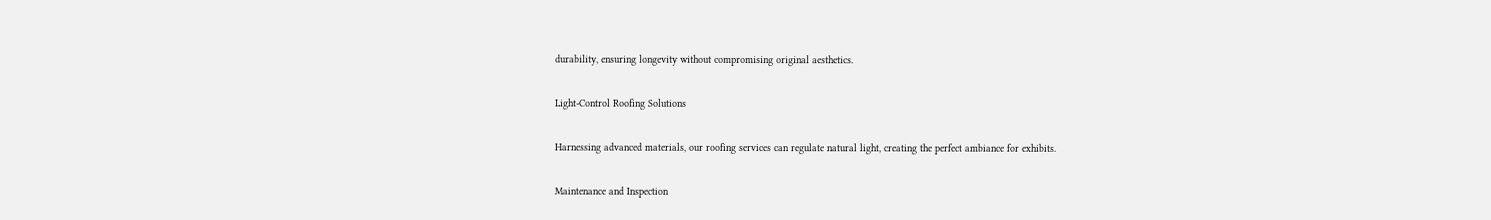durability, ensuring longevity without compromising original aesthetics.

Light-Control Roofing Solutions

Harnessing advanced materials, our roofing services can regulate natural light, creating the perfect ambiance for exhibits.

Maintenance and Inspection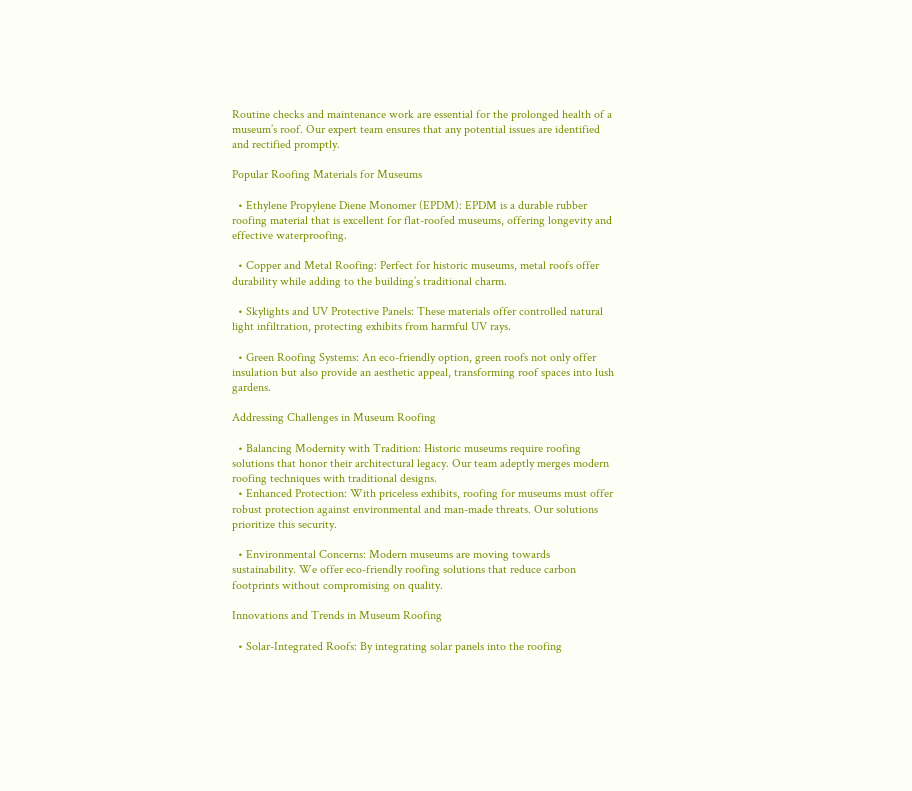Routine checks and maintenance work are essential for the prolonged health of a museum’s roof. Our expert team ensures that any potential issues are identified and rectified promptly.

Popular Roofing Materials for Museums

  • Ethylene Propylene Diene Monomer (EPDM): EPDM is a durable rubber roofing material that is excellent for flat-roofed museums, offering longevity and effective waterproofing.

  • Copper and Metal Roofing: Perfect for historic museums, metal roofs offer durability while adding to the building’s traditional charm.

  • Skylights and UV Protective Panels: These materials offer controlled natural light infiltration, protecting exhibits from harmful UV rays.

  • Green Roofing Systems: An eco-friendly option, green roofs not only offer insulation but also provide an aesthetic appeal, transforming roof spaces into lush gardens.

Addressing Challenges in Museum Roofing

  • Balancing Modernity with Tradition: Historic museums require roofing solutions that honor their architectural legacy. Our team adeptly merges modern roofing techniques with traditional designs.
  • Enhanced Protection: With priceless exhibits, roofing for museums must offer robust protection against environmental and man-made threats. Our solutions prioritize this security.

  • Environmental Concerns: Modern museums are moving towards sustainability. We offer eco-friendly roofing solutions that reduce carbon footprints without compromising on quality.

Innovations and Trends in Museum Roofing

  • Solar-Integrated Roofs: By integrating solar panels into the roofing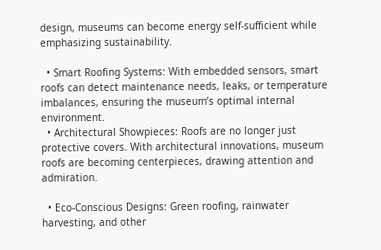design, museums can become energy self-sufficient while emphasizing sustainability.

  • Smart Roofing Systems: With embedded sensors, smart roofs can detect maintenance needs, leaks, or temperature imbalances, ensuring the museum’s optimal internal environment.
  • Architectural Showpieces: Roofs are no longer just protective covers. With architectural innovations, museum roofs are becoming centerpieces, drawing attention and admiration.

  • Eco-Conscious Designs: Green roofing, rainwater harvesting, and other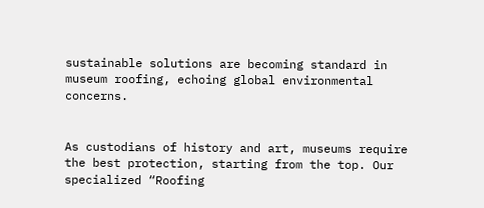sustainable solutions are becoming standard in museum roofing, echoing global environmental concerns.


As custodians of history and art, museums require the best protection, starting from the top. Our specialized “Roofing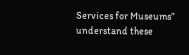Services for Museums” understand these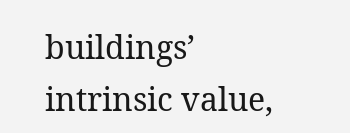buildings’ intrinsic value,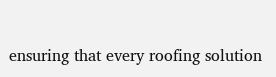ensuring that every roofing solution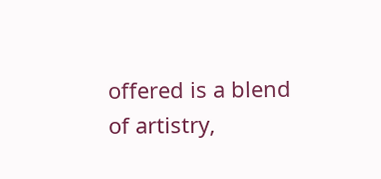offered is a blend of artistry,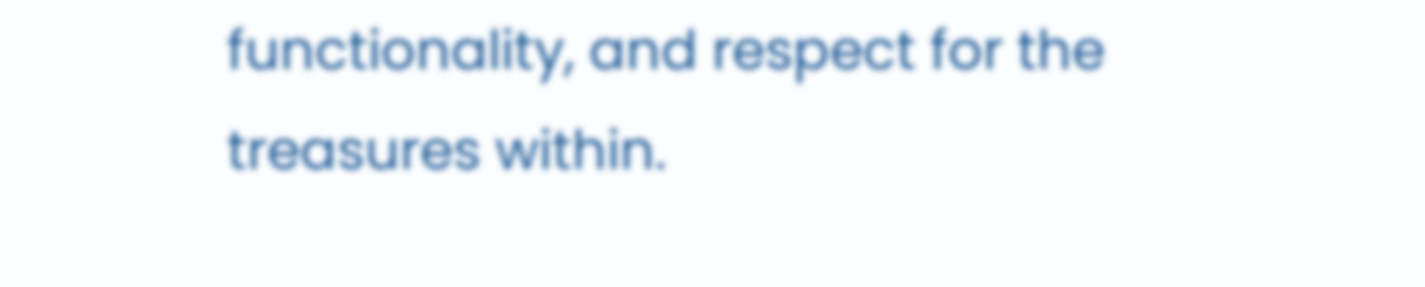functionality, and respect for the treasures within.